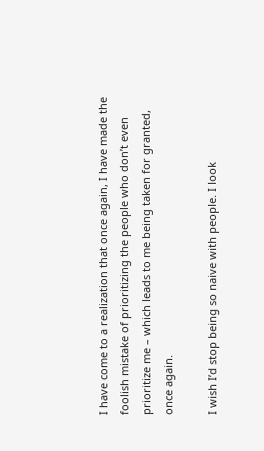I have come to a realization that once again, I have made the foolish mistake of prioritizing the people who don’t even prioritize me – which leads to me being taken for granted, once again.

I wish I’d stop being so naive with people. I look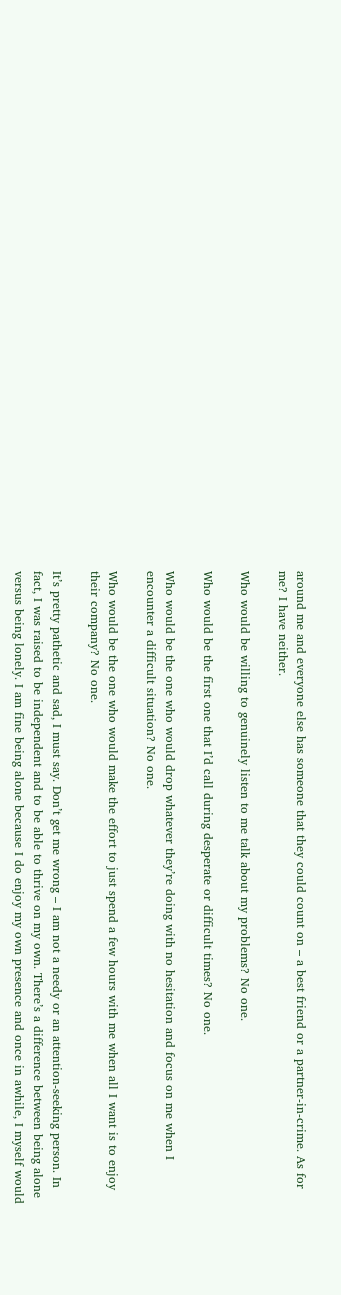around me and everyone else has someone that they could count on – a best friend or a partner-in-crime. As for me? I have neither.

Who would be willing to genuinely listen to me talk about my problems? No one.

Who would be the first one that I’d call during desperate or difficult times? No one.

Who would be the one who would drop whatever they’re doing with no hesitation and focus on me when I encounter a difficult situation? No one.

Who would be the one who would make the effort to just spend a few hours with me when all I want is to enjoy their company? No one.

It’s pretty pathetic and sad, I must say. Don’t get me wrong – I am not a needy or an attention-seeking person. In fact, I was raised to be independent and to be able to thrive on my own. There’s a difference between being alone versus being lonely. I am fine being alone because I do enjoy my own presence and once in awhile, I myself would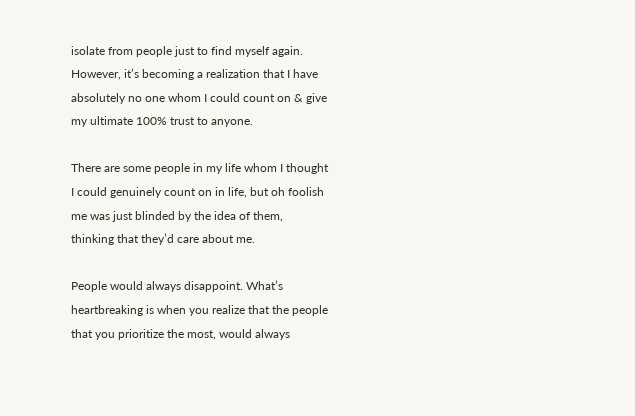isolate from people just to find myself again. However, it’s becoming a realization that I have absolutely no one whom I could count on & give my ultimate 100% trust to anyone.

There are some people in my life whom I thought I could genuinely count on in life, but oh foolish me was just blinded by the idea of them, thinking that they’d care about me.

People would always disappoint. What’s heartbreaking is when you realize that the people that you prioritize the most, would always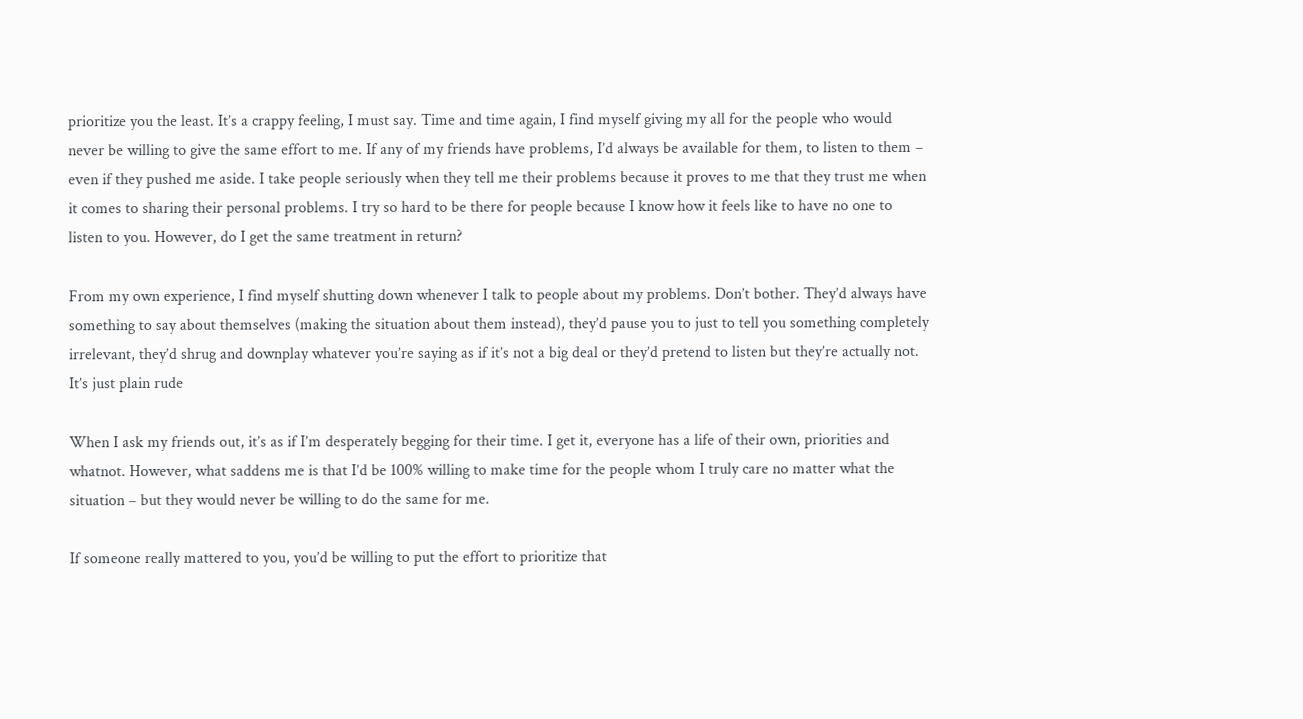prioritize you the least. It’s a crappy feeling, I must say. Time and time again, I find myself giving my all for the people who would never be willing to give the same effort to me. If any of my friends have problems, I’d always be available for them, to listen to them – even if they pushed me aside. I take people seriously when they tell me their problems because it proves to me that they trust me when it comes to sharing their personal problems. I try so hard to be there for people because I know how it feels like to have no one to listen to you. However, do I get the same treatment in return?

From my own experience, I find myself shutting down whenever I talk to people about my problems. Don’t bother. They’d always have something to say about themselves (making the situation about them instead), they’d pause you to just to tell you something completely irrelevant, they’d shrug and downplay whatever you’re saying as if it’s not a big deal or they’d pretend to listen but they’re actually not. It’s just plain rude

When I ask my friends out, it’s as if I’m desperately begging for their time. I get it, everyone has a life of their own, priorities and whatnot. However, what saddens me is that I’d be 100% willing to make time for the people whom I truly care no matter what the situation – but they would never be willing to do the same for me.

If someone really mattered to you, you’d be willing to put the effort to prioritize that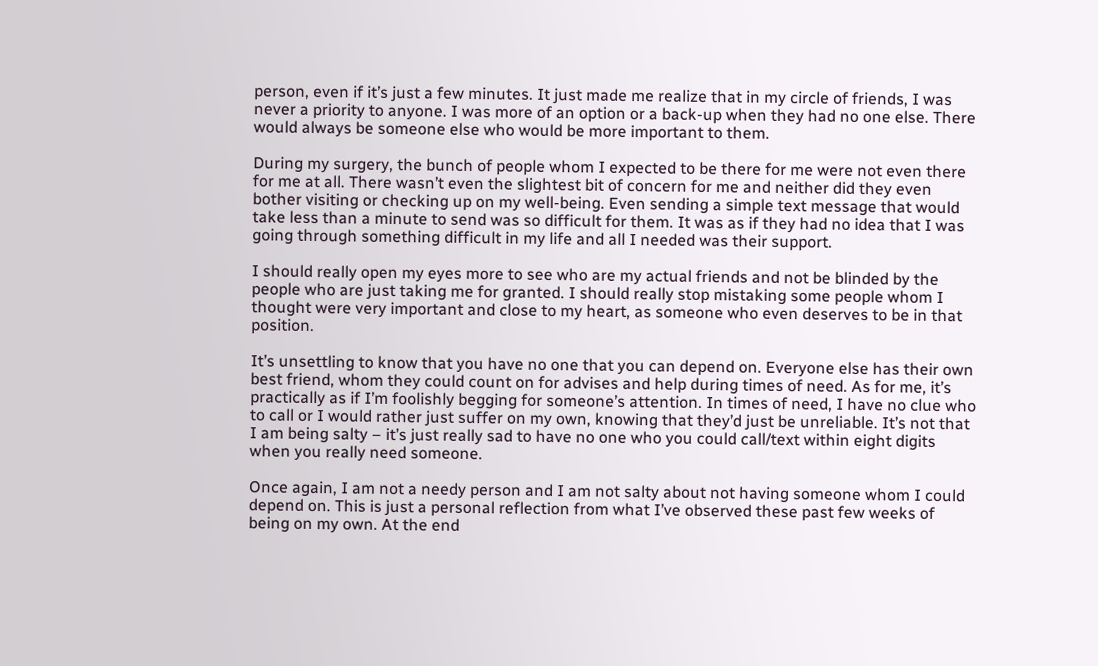person, even if it’s just a few minutes. It just made me realize that in my circle of friends, I was never a priority to anyone. I was more of an option or a back-up when they had no one else. There would always be someone else who would be more important to them.

During my surgery, the bunch of people whom I expected to be there for me were not even there for me at all. There wasn’t even the slightest bit of concern for me and neither did they even bother visiting or checking up on my well-being. Even sending a simple text message that would take less than a minute to send was so difficult for them. It was as if they had no idea that I was going through something difficult in my life and all I needed was their support.

I should really open my eyes more to see who are my actual friends and not be blinded by the people who are just taking me for granted. I should really stop mistaking some people whom I thought were very important and close to my heart, as someone who even deserves to be in that position.

It’s unsettling to know that you have no one that you can depend on. Everyone else has their own best friend, whom they could count on for advises and help during times of need. As for me, it’s practically as if I’m foolishly begging for someone’s attention. In times of need, I have no clue who to call or I would rather just suffer on my own, knowing that they’d just be unreliable. It’s not that I am being salty – it’s just really sad to have no one who you could call/text within eight digits when you really need someone.

Once again, I am not a needy person and I am not salty about not having someone whom I could depend on. This is just a personal reflection from what I’ve observed these past few weeks of being on my own. At the end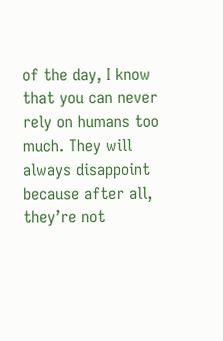of the day, I know that you can never rely on humans too much. They will always disappoint because after all, they’re not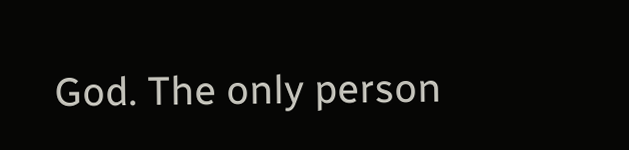God. The only person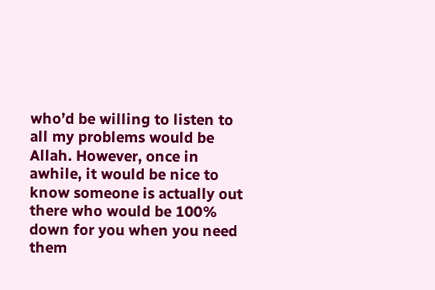who’d be willing to listen to all my problems would be Allah. However, once in awhile, it would be nice to know someone is actually out there who would be 100% down for you when you need them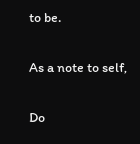to be.

As a note to self,

Do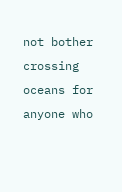not bother crossing oceans for anyone who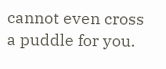cannot even cross a puddle for you.